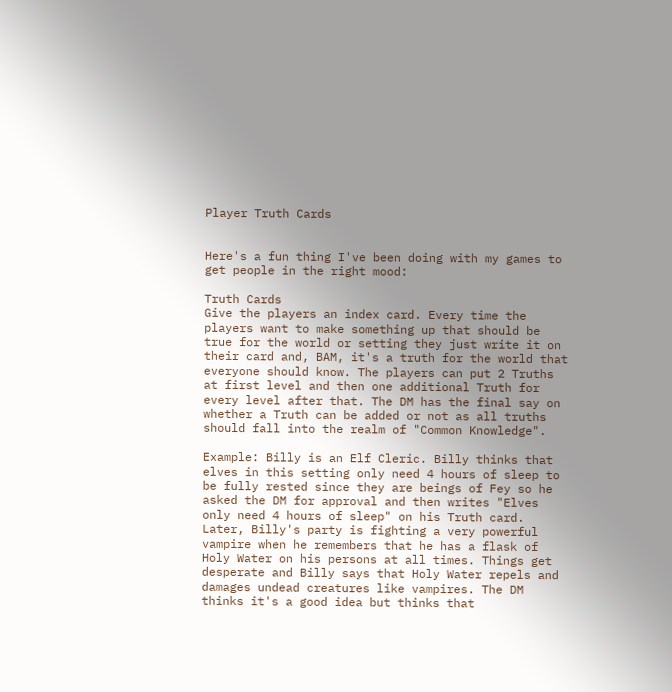Player Truth Cards


Here's a fun thing I've been doing with my games to get people in the right mood:

Truth Cards
Give the players an index card. Every time the players want to make something up that should be true for the world or setting they just write it on their card and, BAM, it's a truth for the world that everyone should know. The players can put 2 Truths at first level and then one additional Truth for every level after that. The DM has the final say on whether a Truth can be added or not as all truths should fall into the realm of "Common Knowledge".

Example: Billy is an Elf Cleric. Billy thinks that elves in this setting only need 4 hours of sleep to be fully rested since they are beings of Fey so he asked the DM for approval and then writes "Elves only need 4 hours of sleep" on his Truth card. Later, Billy's party is fighting a very powerful vampire when he remembers that he has a flask of Holy Water on his persons at all times. Things get desperate and Billy says that Holy Water repels and damages undead creatures like vampires. The DM thinks it's a good idea but thinks that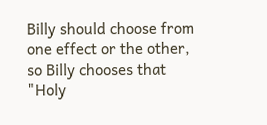Billy should choose from one effect or the other, so Billy chooses that "Holy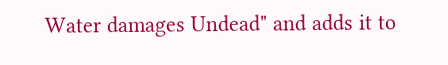Water damages Undead" and adds it to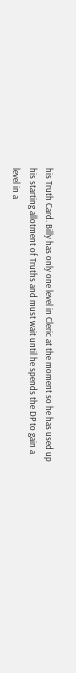his Truth Card. Billy has only one level in Cleric at the moment so he has used up his starting allotment of Truths and must wait until he spends the DP to gain a level in a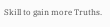Skill to gain more Truths.